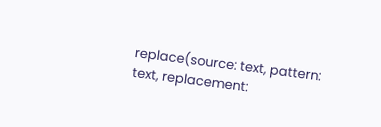replace(source: text, pattern: text, replacement: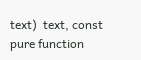text)  text, const pure function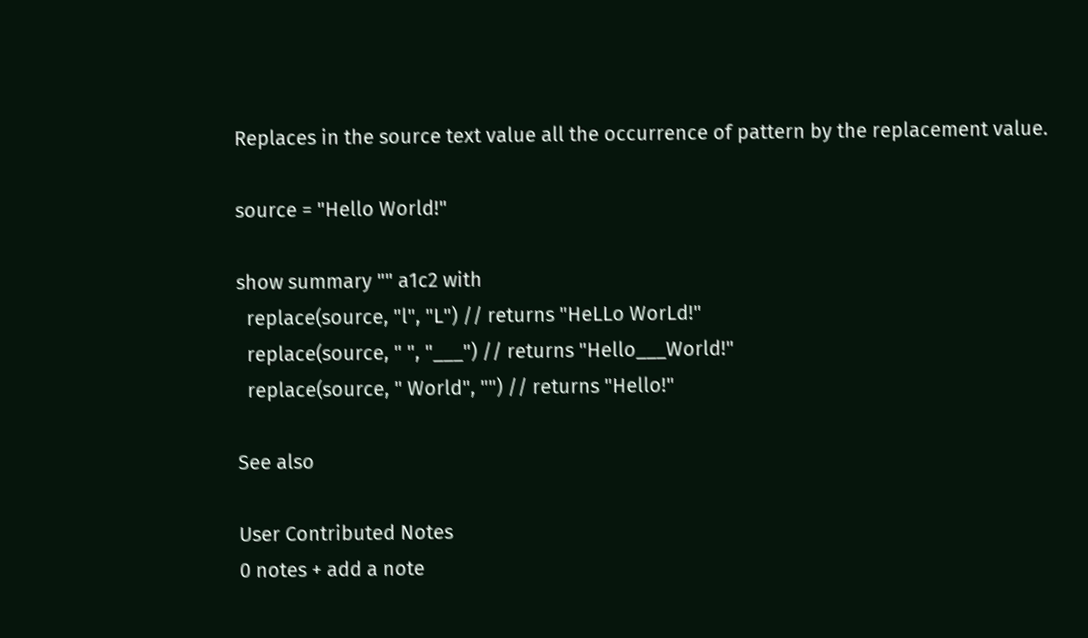Replaces in the source text value all the occurrence of pattern by the replacement value.

source = "Hello World!"

show summary "" a1c2 with
  replace(source, "l", "L") // returns "HeLLo WorLd!"
  replace(source, " ", "___") // returns "Hello___World!"
  replace(source, " World", "") // returns "Hello!"

See also

User Contributed Notes
0 notes + add a note